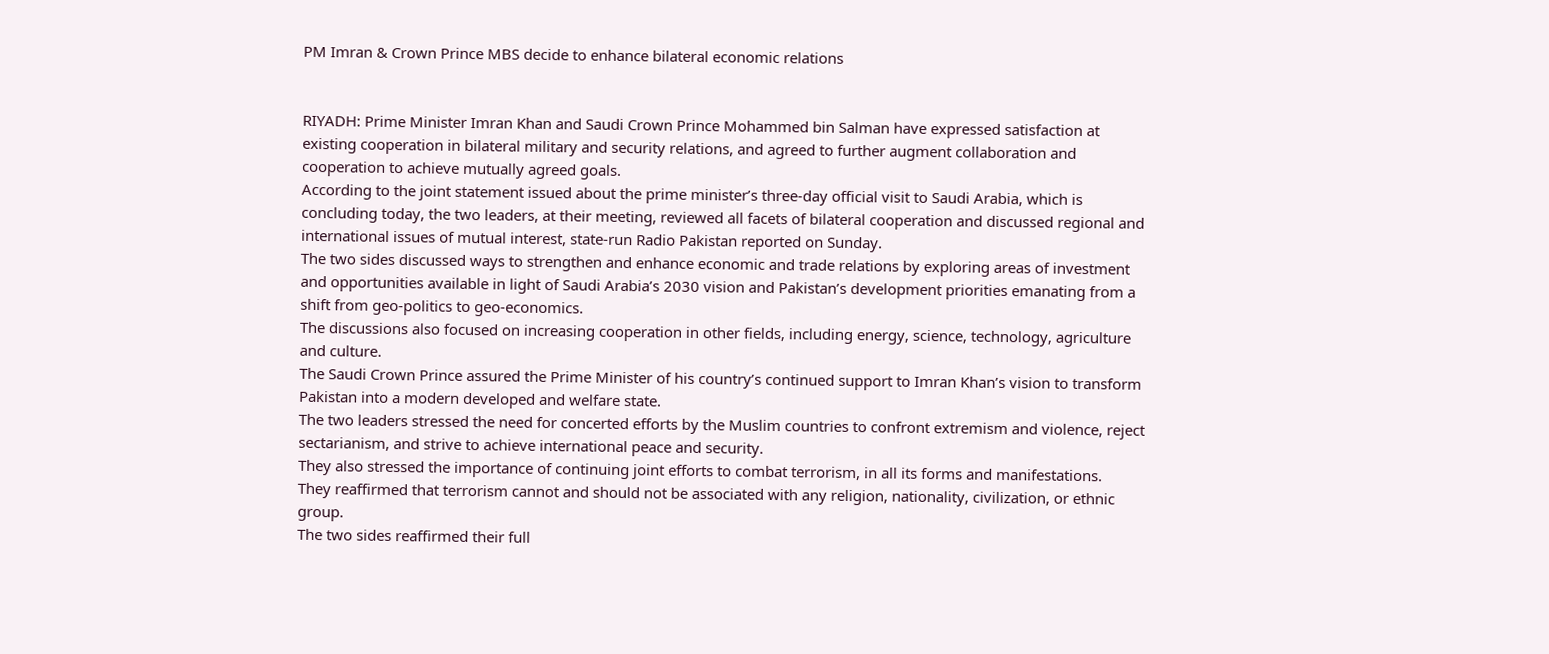PM Imran & Crown Prince MBS decide to enhance bilateral economic relations


RIYADH: Prime Minister Imran Khan and Saudi Crown Prince Mohammed bin Salman have expressed satisfaction at existing cooperation in bilateral military and security relations, and agreed to further augment collaboration and cooperation to achieve mutually agreed goals.
According to the joint statement issued about the prime minister’s three-day official visit to Saudi Arabia, which is concluding today, the two leaders, at their meeting, reviewed all facets of bilateral cooperation and discussed regional and international issues of mutual interest, state-run Radio Pakistan reported on Sunday.
The two sides discussed ways to strengthen and enhance economic and trade relations by exploring areas of investment and opportunities available in light of Saudi Arabia’s 2030 vision and Pakistan’s development priorities emanating from a shift from geo-politics to geo-economics.
The discussions also focused on increasing cooperation in other fields, including energy, science, technology, agriculture and culture.
The Saudi Crown Prince assured the Prime Minister of his country’s continued support to Imran Khan’s vision to transform Pakistan into a modern developed and welfare state.
The two leaders stressed the need for concerted efforts by the Muslim countries to confront extremism and violence, reject sectarianism, and strive to achieve international peace and security.
They also stressed the importance of continuing joint efforts to combat terrorism, in all its forms and manifestations.
They reaffirmed that terrorism cannot and should not be associated with any religion, nationality, civilization, or ethnic group.
The two sides reaffirmed their full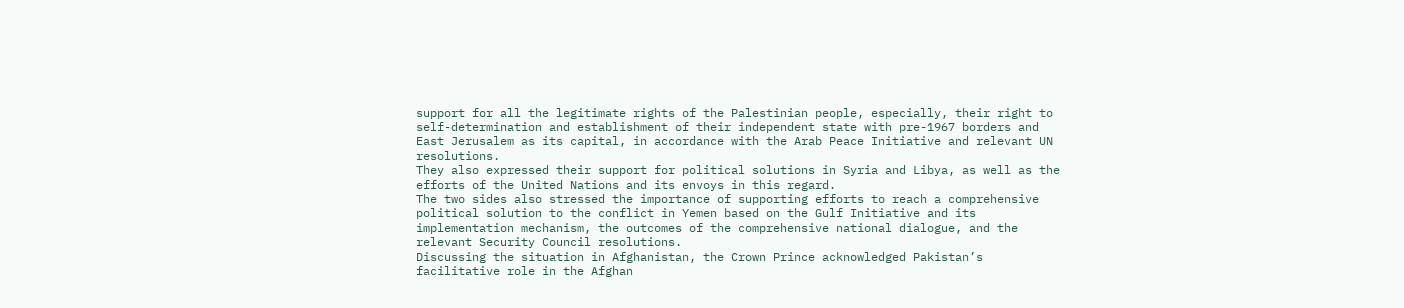support for all the legitimate rights of the Palestinian people, especially, their right to self-determination and establishment of their independent state with pre-1967 borders and East Jerusalem as its capital, in accordance with the Arab Peace Initiative and relevant UN resolutions.
They also expressed their support for political solutions in Syria and Libya, as well as the efforts of the United Nations and its envoys in this regard.
The two sides also stressed the importance of supporting efforts to reach a comprehensive political solution to the conflict in Yemen based on the Gulf Initiative and its implementation mechanism, the outcomes of the comprehensive national dialogue, and the relevant Security Council resolutions.
Discussing the situation in Afghanistan, the Crown Prince acknowledged Pakistan’s facilitative role in the Afghan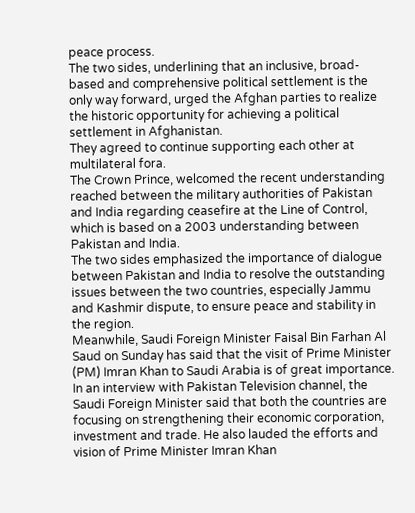peace process.
The two sides, underlining that an inclusive, broad-based and comprehensive political settlement is the only way forward, urged the Afghan parties to realize the historic opportunity for achieving a political settlement in Afghanistan.
They agreed to continue supporting each other at multilateral fora.
The Crown Prince, welcomed the recent understanding reached between the military authorities of Pakistan and India regarding ceasefire at the Line of Control, which is based on a 2003 understanding between Pakistan and India.
The two sides emphasized the importance of dialogue between Pakistan and India to resolve the outstanding issues between the two countries, especially Jammu and Kashmir dispute, to ensure peace and stability in the region.
Meanwhile, Saudi Foreign Minister Faisal Bin Farhan Al Saud on Sunday has said that the visit of Prime Minister (PM) Imran Khan to Saudi Arabia is of great importance.
In an interview with Pakistan Television channel, the Saudi Foreign Minister said that both the countries are focusing on strengthening their economic corporation, investment and trade. He also lauded the efforts and vision of Prime Minister Imran Khan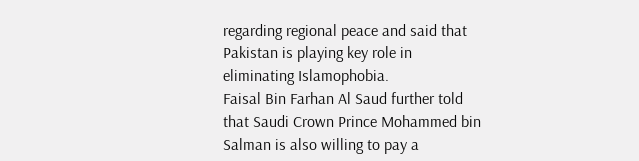regarding regional peace and said that Pakistan is playing key role in eliminating Islamophobia.
Faisal Bin Farhan Al Saud further told that Saudi Crown Prince Mohammed bin Salman is also willing to pay a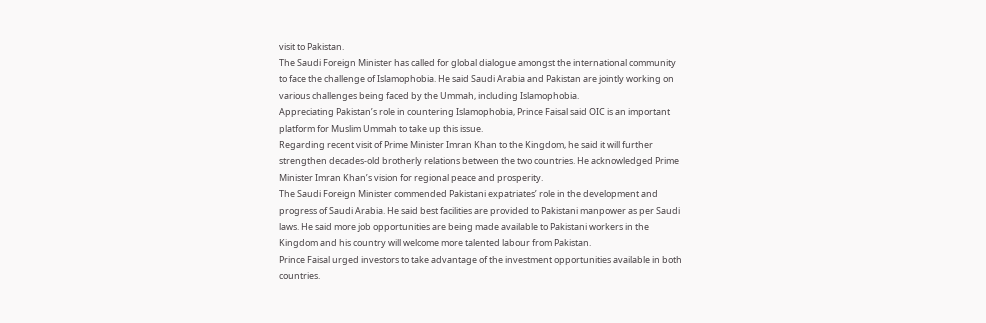visit to Pakistan.
The Saudi Foreign Minister has called for global dialogue amongst the international community to face the challenge of Islamophobia. He said Saudi Arabia and Pakistan are jointly working on various challenges being faced by the Ummah, including Islamophobia.
Appreciating Pakistan’s role in countering Islamophobia, Prince Faisal said OIC is an important platform for Muslim Ummah to take up this issue.
Regarding recent visit of Prime Minister Imran Khan to the Kingdom, he said it will further strengthen decades-old brotherly relations between the two countries. He acknowledged Prime Minister Imran Khan’s vision for regional peace and prosperity.
The Saudi Foreign Minister commended Pakistani expatriates’ role in the development and progress of Saudi Arabia. He said best facilities are provided to Pakistani manpower as per Saudi laws. He said more job opportunities are being made available to Pakistani workers in the Kingdom and his country will welcome more talented labour from Pakistan.
Prince Faisal urged investors to take advantage of the investment opportunities available in both countries.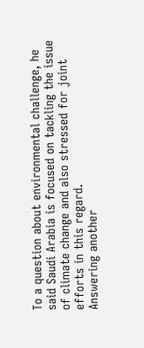To a question about environmental challenge, he said Saudi Arabia is focused on tackling the issue of climate change and also stressed for joint efforts in this regard.
Answering another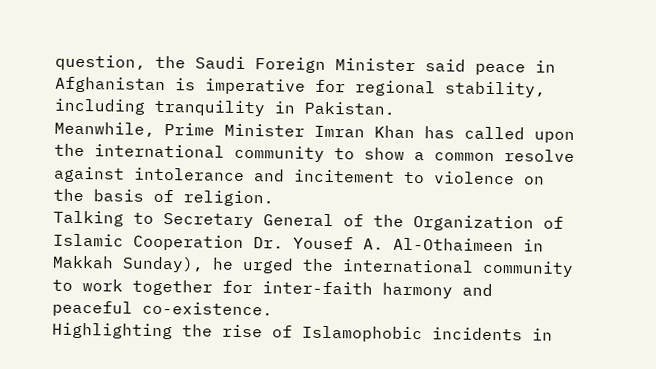question, the Saudi Foreign Minister said peace in Afghanistan is imperative for regional stability, including tranquility in Pakistan.
Meanwhile, Prime Minister Imran Khan has called upon the international community to show a common resolve against intolerance and incitement to violence on the basis of religion.
Talking to Secretary General of the Organization of Islamic Cooperation Dr. Yousef A. Al-Othaimeen in Makkah Sunday), he urged the international community to work together for inter-faith harmony and peaceful co-existence.
Highlighting the rise of Islamophobic incidents in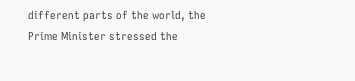different parts of the world, the Prime Minister stressed the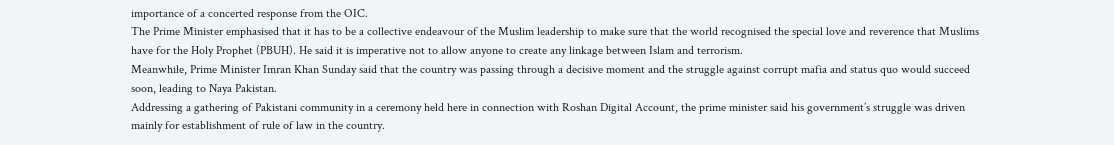importance of a concerted response from the OIC.
The Prime Minister emphasised that it has to be a collective endeavour of the Muslim leadership to make sure that the world recognised the special love and reverence that Muslims have for the Holy Prophet (PBUH). He said it is imperative not to allow anyone to create any linkage between Islam and terrorism.
Meanwhile, Prime Minister Imran Khan Sunday said that the country was passing through a decisive moment and the struggle against corrupt mafia and status quo would succeed soon, leading to Naya Pakistan.
Addressing a gathering of Pakistani community in a ceremony held here in connection with Roshan Digital Account, the prime minister said his government’s struggle was driven mainly for establishment of rule of law in the country.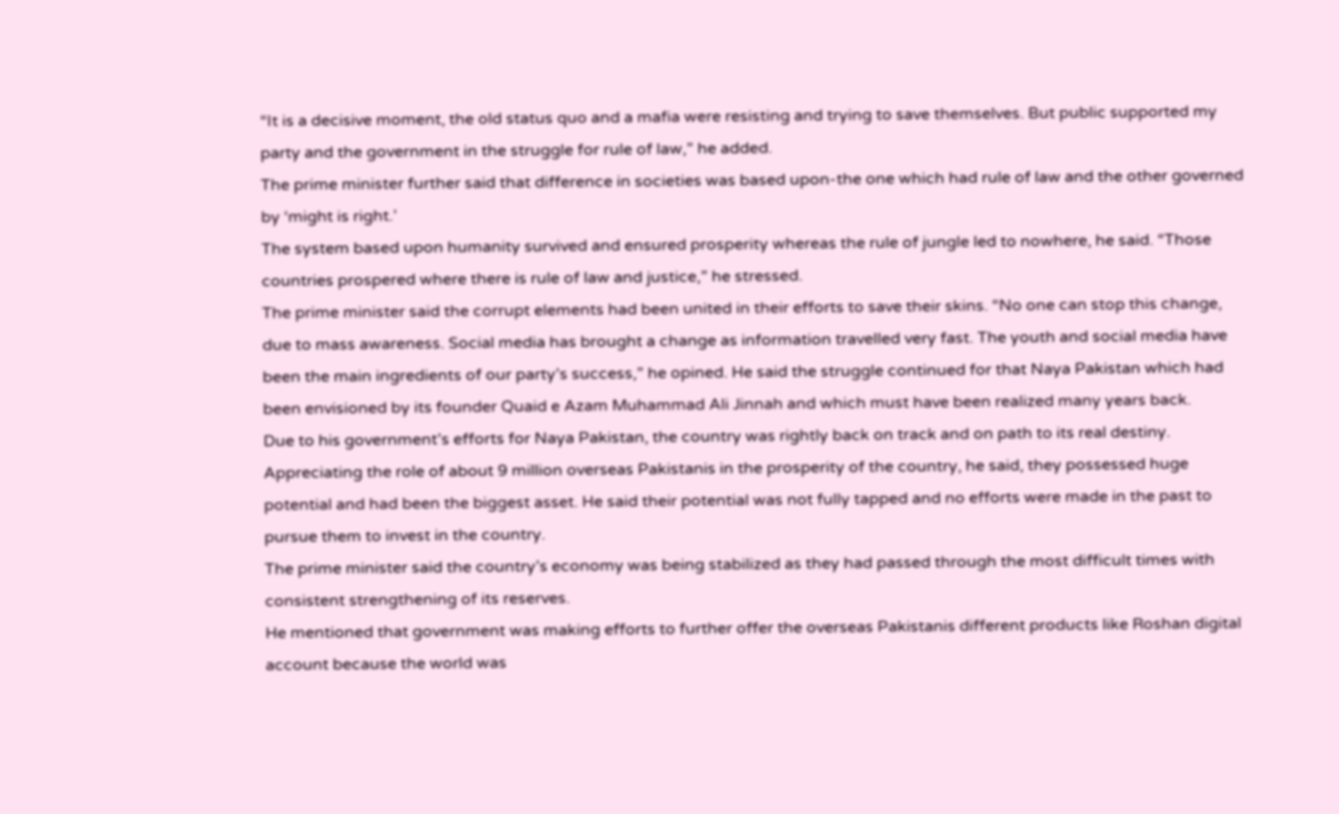“It is a decisive moment, the old status quo and a mafia were resisting and trying to save themselves. But public supported my party and the government in the struggle for rule of law,” he added.
The prime minister further said that difference in societies was based upon-the one which had rule of law and the other governed by ‘might is right.’
The system based upon humanity survived and ensured prosperity whereas the rule of jungle led to nowhere, he said. “Those countries prospered where there is rule of law and justice,” he stressed.
The prime minister said the corrupt elements had been united in their efforts to save their skins. “No one can stop this change, due to mass awareness. Social media has brought a change as information travelled very fast. The youth and social media have been the main ingredients of our party’s success,” he opined. He said the struggle continued for that Naya Pakistan which had been envisioned by its founder Quaid e Azam Muhammad Ali Jinnah and which must have been realized many years back.
Due to his government’s efforts for Naya Pakistan, the country was rightly back on track and on path to its real destiny.
Appreciating the role of about 9 million overseas Pakistanis in the prosperity of the country, he said, they possessed huge potential and had been the biggest asset. He said their potential was not fully tapped and no efforts were made in the past to pursue them to invest in the country.
The prime minister said the country’s economy was being stabilized as they had passed through the most difficult times with consistent strengthening of its reserves.
He mentioned that government was making efforts to further offer the overseas Pakistanis different products like Roshan digital account because the world was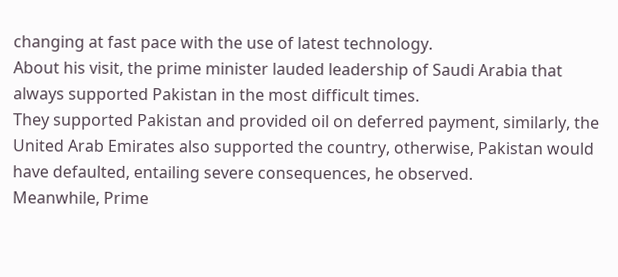changing at fast pace with the use of latest technology.
About his visit, the prime minister lauded leadership of Saudi Arabia that always supported Pakistan in the most difficult times.
They supported Pakistan and provided oil on deferred payment, similarly, the United Arab Emirates also supported the country, otherwise, Pakistan would have defaulted, entailing severe consequences, he observed.
Meanwhile, Prime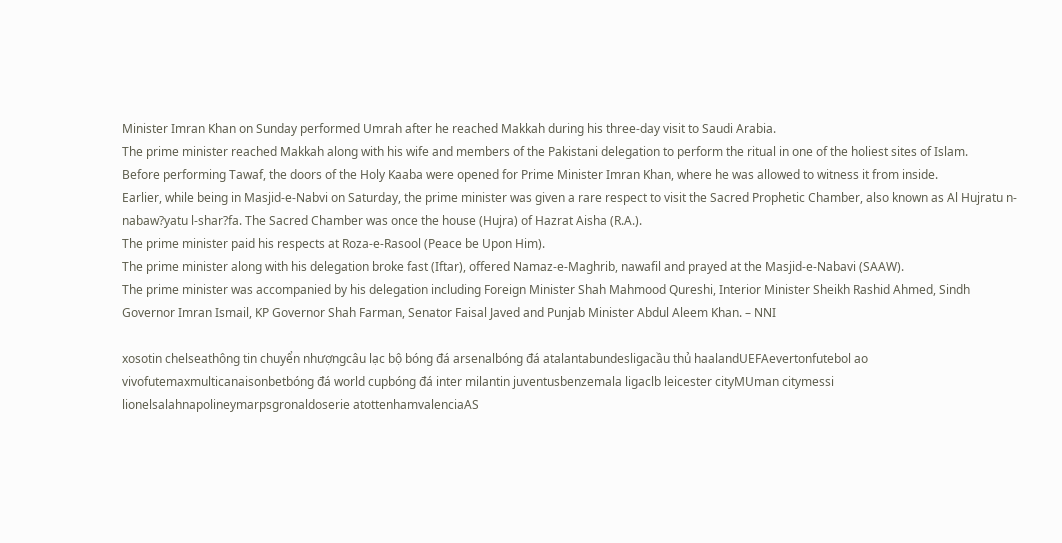Minister Imran Khan on Sunday performed Umrah after he reached Makkah during his three-day visit to Saudi Arabia.
The prime minister reached Makkah along with his wife and members of the Pakistani delegation to perform the ritual in one of the holiest sites of Islam.
Before performing Tawaf, the doors of the Holy Kaaba were opened for Prime Minister Imran Khan, where he was allowed to witness it from inside.
Earlier, while being in Masjid-e-Nabvi on Saturday, the prime minister was given a rare respect to visit the Sacred Prophetic Chamber, also known as Al Hujratu n-nabaw?yatu l-shar?fa. The Sacred Chamber was once the house (Hujra) of Hazrat Aisha (R.A.).
The prime minister paid his respects at Roza-e-Rasool (Peace be Upon Him).
The prime minister along with his delegation broke fast (Iftar), offered Namaz-e-Maghrib, nawafil and prayed at the Masjid-e-Nabavi (SAAW).
The prime minister was accompanied by his delegation including Foreign Minister Shah Mahmood Qureshi, Interior Minister Sheikh Rashid Ahmed, Sindh Governor Imran Ismail, KP Governor Shah Farman, Senator Faisal Javed and Punjab Minister Abdul Aleem Khan. – NNI

xosotin chelseathông tin chuyển nhượngcâu lạc bộ bóng đá arsenalbóng đá atalantabundesligacầu thủ haalandUEFAevertonfutebol ao vivofutemaxmulticanaisonbetbóng đá world cupbóng đá inter milantin juventusbenzemala ligaclb leicester cityMUman citymessi lionelsalahnapolineymarpsgronaldoserie atottenhamvalenciaAS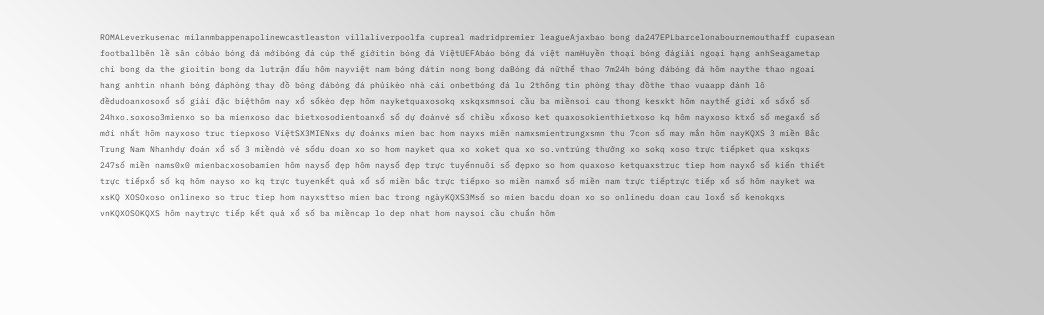ROMALeverkusenac milanmbappenapolinewcastleaston villaliverpoolfa cupreal madridpremier leagueAjaxbao bong da247EPLbarcelonabournemouthaff cupasean footballbên lề sân cỏbáo bóng đá mớibóng đá cúp thế giớitin bóng đá ViệtUEFAbáo bóng đá việt namHuyền thoại bóng đágiải ngoại hạng anhSeagametap chi bong da the gioitin bong da lutrận đấu hôm nayviệt nam bóng đátin nong bong daBóng đá nữthể thao 7m24h bóng đábóng đá hôm naythe thao ngoai hang anhtin nhanh bóng đáphòng thay đồ bóng đábóng đá phủikèo nhà cái onbetbóng đá lu 2thông tin phòng thay đồthe thao vuaapp đánh lô đềdudoanxosoxổ số giải đặc biệthôm nay xổ sốkèo đẹp hôm nayketquaxosokq xskqxsmnsoi cầu ba miềnsoi cau thong kesxkt hôm naythế giới xổ sốxổ số 24hxo.soxoso3mienxo so ba mienxoso dac bietxosodientoanxổ số dự đoánvé số chiều xổxoso ket quaxosokienthietxoso kq hôm nayxoso ktxổ số megaxổ số mới nhất hôm nayxoso truc tiepxoso ViệtSX3MIENxs dự đoánxs mien bac hom nayxs miên namxsmientrungxsmn thu 7con số may mắn hôm nayKQXS 3 miền Bắc Trung Nam Nhanhdự đoán xổ số 3 miềndò vé sốdu doan xo so hom nayket qua xo xoket qua xo so.vntrúng thưởng xo sokq xoso trực tiếpket qua xskqxs 247số miền nams0x0 mienbacxosobamien hôm naysố đẹp hôm naysố đẹp trực tuyếnnuôi số đẹpxo so hom quaxoso ketquaxstruc tiep hom nayxổ số kiến thiết trực tiếpxổ số kq hôm nayso xo kq trực tuyenkết quả xổ số miền bắc trực tiếpxo so miền namxổ số miền nam trực tiếptrực tiếp xổ số hôm nayket wa xsKQ XOSOxoso onlinexo so truc tiep hom nayxsttso mien bac trong ngàyKQXS3Msố so mien bacdu doan xo so onlinedu doan cau loxổ số kenokqxs vnKQXOSOKQXS hôm naytrực tiếp kết quả xổ số ba miềncap lo dep nhat hom naysoi cầu chuẩn hôm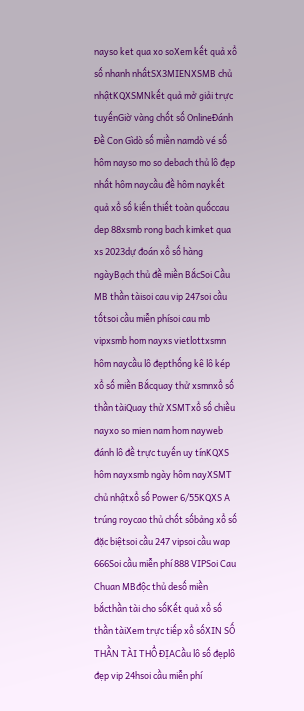nayso ket qua xo soXem kết quả xổ số nhanh nhấtSX3MIENXSMB chủ nhậtKQXSMNkết quả mở giải trực tuyếnGiờ vàng chốt số OnlineĐánh Đề Con Gìdò số miền namdò vé số hôm nayso mo so debach thủ lô đẹp nhất hôm naycầu đề hôm naykết quả xổ số kiến thiết toàn quốccau dep 88xsmb rong bach kimket qua xs 2023dự đoán xổ số hàng ngàyBạch thủ đề miền BắcSoi Cầu MB thần tàisoi cau vip 247soi cầu tốtsoi cầu miễn phísoi cau mb vipxsmb hom nayxs vietlottxsmn hôm naycầu lô đẹpthống kê lô kép xổ số miền Bắcquay thử xsmnxổ số thần tàiQuay thử XSMTxổ số chiều nayxo so mien nam hom nayweb đánh lô đề trực tuyến uy tínKQXS hôm nayxsmb ngày hôm nayXSMT chủ nhậtxổ số Power 6/55KQXS A trúng roycao thủ chốt sốbảng xổ số đặc biệtsoi cầu 247 vipsoi cầu wap 666Soi cầu miễn phí 888 VIPSoi Cau Chuan MBđộc thủ desố miền bắcthần tài cho sốKết quả xổ số thần tàiXem trực tiếp xổ sốXIN SỐ THẦN TÀI THỔ ĐỊACầu lô số đẹplô đẹp vip 24hsoi cầu miễn phí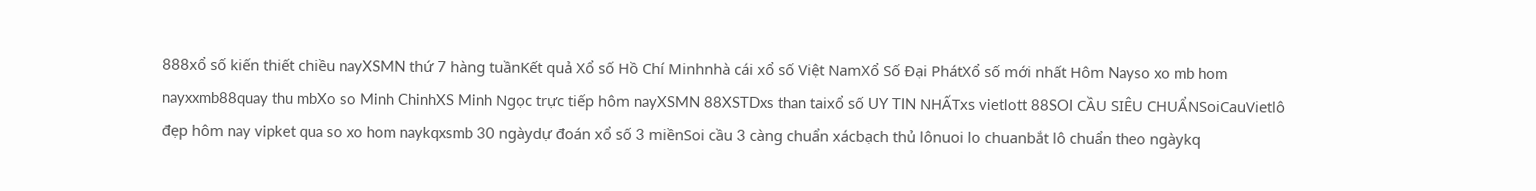888xổ số kiến thiết chiều nayXSMN thứ 7 hàng tuầnKết quả Xổ số Hồ Chí Minhnhà cái xổ số Việt NamXổ Số Đại PhátXổ số mới nhất Hôm Nayso xo mb hom nayxxmb88quay thu mbXo so Minh ChinhXS Minh Ngọc trực tiếp hôm nayXSMN 88XSTDxs than taixổ số UY TIN NHẤTxs vietlott 88SOI CẦU SIÊU CHUẨNSoiCauVietlô đẹp hôm nay vipket qua so xo hom naykqxsmb 30 ngàydự đoán xổ số 3 miềnSoi cầu 3 càng chuẩn xácbạch thủ lônuoi lo chuanbắt lô chuẩn theo ngàykq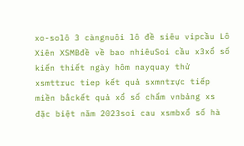xo-solô 3 càngnuôi lô đề siêu vipcầu Lô Xiên XSMBđề về bao nhiêuSoi cầu x3xổ số kiến thiết ngày hôm nayquay thử xsmttruc tiep kết quả sxmntrực tiếp miền bắckết quả xổ số chấm vnbảng xs đặc biệt năm 2023soi cau xsmbxổ số hà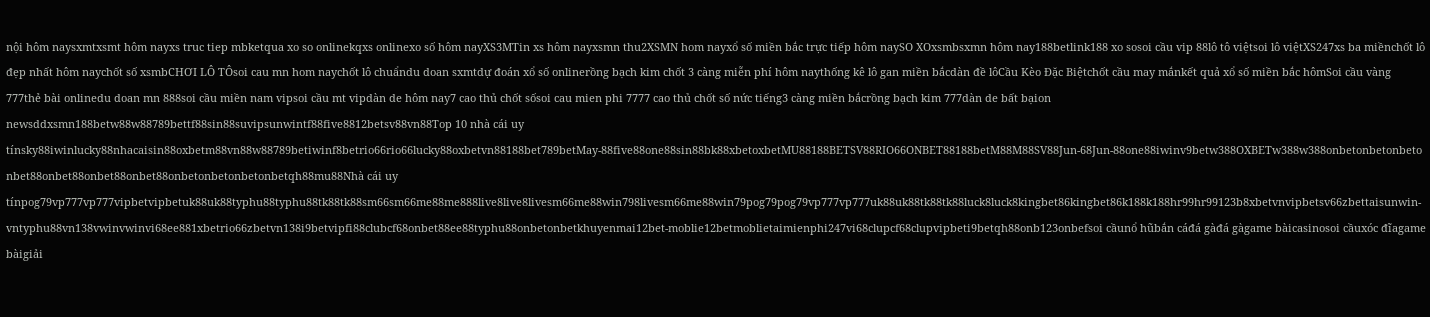nội hôm naysxmtxsmt hôm nayxs truc tiep mbketqua xo so onlinekqxs onlinexo số hôm nayXS3MTin xs hôm nayxsmn thu2XSMN hom nayxổ số miền bắc trực tiếp hôm naySO XOxsmbsxmn hôm nay188betlink188 xo sosoi cầu vip 88lô tô việtsoi lô việtXS247xs ba miềnchốt lô đẹp nhất hôm naychốt số xsmbCHƠI LÔ TÔsoi cau mn hom naychốt lô chuẩndu doan sxmtdự đoán xổ số onlinerồng bạch kim chốt 3 càng miễn phí hôm naythống kê lô gan miền bắcdàn đề lôCầu Kèo Đặc Biệtchốt cầu may mắnkết quả xổ số miền bắc hômSoi cầu vàng 777thẻ bài onlinedu doan mn 888soi cầu miền nam vipsoi cầu mt vipdàn de hôm nay7 cao thủ chốt sốsoi cau mien phi 7777 cao thủ chốt số nức tiếng3 càng miền bắcrồng bạch kim 777dàn de bất bạion newsddxsmn188betw88w88789bettf88sin88suvipsunwintf88five8812betsv88vn88Top 10 nhà cái uy tínsky88iwinlucky88nhacaisin88oxbetm88vn88w88789betiwinf8betrio66rio66lucky88oxbetvn88188bet789betMay-88five88one88sin88bk88xbetoxbetMU88188BETSV88RIO66ONBET88188betM88M88SV88Jun-68Jun-88one88iwinv9betw388OXBETw388w388onbetonbetonbetonbet88onbet88onbet88onbet88onbetonbetonbetonbetqh88mu88Nhà cái uy tínpog79vp777vp777vipbetvipbetuk88uk88typhu88typhu88tk88tk88sm66sm66me88me888live8live8livesm66me88win798livesm66me88win79pog79pog79vp777vp777uk88uk88tk88tk88luck8luck8kingbet86kingbet86k188k188hr99hr99123b8xbetvnvipbetsv66zbettaisunwin-vntyphu88vn138vwinvwinvi68ee881xbetrio66zbetvn138i9betvipfi88clubcf68onbet88ee88typhu88onbetonbetkhuyenmai12bet-moblie12betmoblietaimienphi247vi68clupcf68clupvipbeti9betqh88onb123onbefsoi cầunổ hũbắn cáđá gàđá gàgame bàicasinosoi cầuxóc đĩagame bàigiải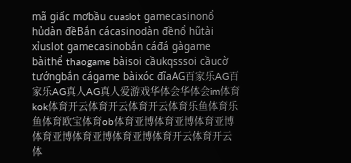mã giấc mơbầu cuaslot gamecasinonổ hủdàn đềBắn cácasinodàn đềnổ hũtài xỉuslot gamecasinobắn cáđá gàgame bàithể thaogame bàisoi cầukqsssoi cầucờ tướngbắn cágame bàixóc đĩaAG百家乐AG百家乐AG真人AG真人爱游戏华体会华体会im体育kok体育开云体育开云体育开云体育乐鱼体育乐鱼体育欧宝体育ob体育亚博体育亚博体育亚博体育亚博体育亚博体育亚博体育开云体育开云体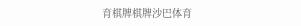育棋牌棋牌沙巴体育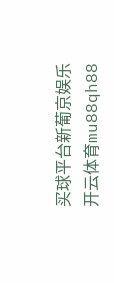买球平台新葡京娱乐开云体育mu88qh88